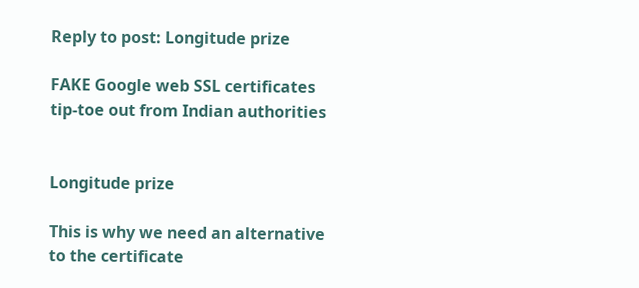Reply to post: Longitude prize

FAKE Google web SSL certificates tip-toe out from Indian authorities


Longitude prize

This is why we need an alternative to the certificate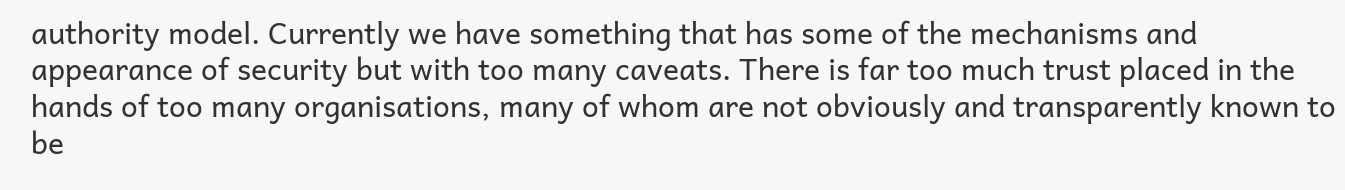authority model. Currently we have something that has some of the mechanisms and appearance of security but with too many caveats. There is far too much trust placed in the hands of too many organisations, many of whom are not obviously and transparently known to be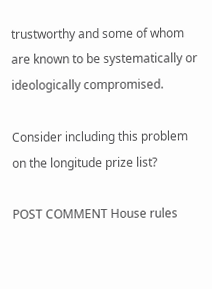trustworthy and some of whom are known to be systematically or ideologically compromised.

Consider including this problem on the longitude prize list?

POST COMMENT House rules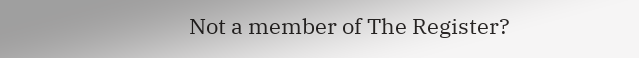Not a member of The Register?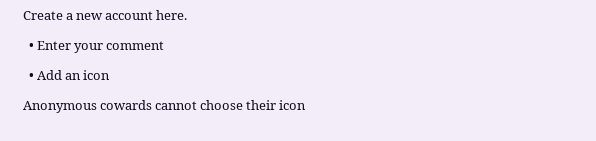Create a new account here.

  • Enter your comment

  • Add an icon

Anonymous cowards cannot choose their icon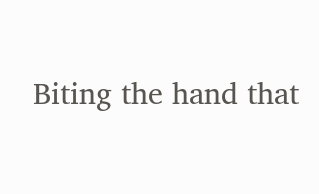Biting the hand that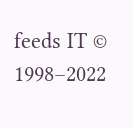feeds IT © 1998–2022